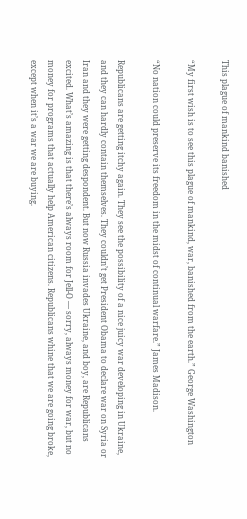This plague of mankind banished

“My first wish is to see this plague of mankind, war, banished from the earth.” George Washington

“No nation could preserve its freedom in the midst of continual warfare.” James Madison.

Republicans are getting itchy again. They see the possibility of a nice juicy war developing in Ukraine, and they can hardly contain themselves. They couldn’t get President Obama to declare war on Syria or Iran and they were getting despondent. But now Russia invades Ukraine, and boy, are Republicans excited. What’s amazing is that there’s always room for Jell-O — sorry, always money for war, but no money for programs that actually help American citizens. Republicans whine that we are going broke, except when it’s a war we are buying.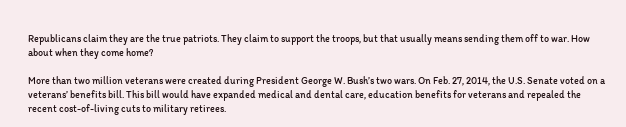Republicans claim they are the true patriots. They claim to support the troops, but that usually means sending them off to war. How about when they come home?

More than two million veterans were created during President George W. Bush’s two wars. On Feb. 27, 2014, the U.S. Senate voted on a veterans’ benefits bill. This bill would have expanded medical and dental care, education benefits for veterans and repealed the recent cost-of-living cuts to military retirees.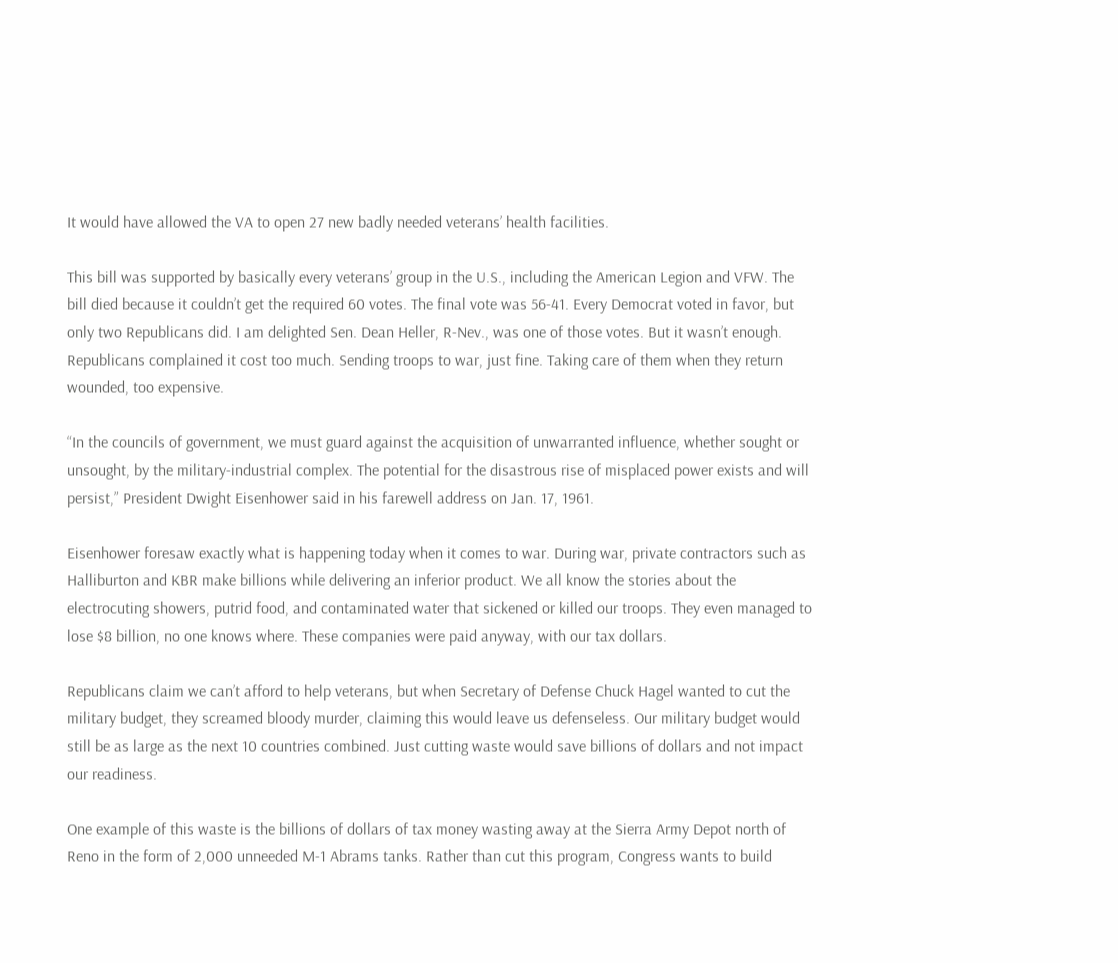It would have allowed the VA to open 27 new badly needed veterans’ health facilities.

This bill was supported by basically every veterans’ group in the U.S., including the American Legion and VFW. The bill died because it couldn’t get the required 60 votes. The final vote was 56-41. Every Democrat voted in favor, but only two Republicans did. I am delighted Sen. Dean Heller, R-Nev., was one of those votes. But it wasn’t enough. Republicans complained it cost too much. Sending troops to war, just fine. Taking care of them when they return wounded, too expensive.

“In the councils of government, we must guard against the acquisition of unwarranted influence, whether sought or unsought, by the military-industrial complex. The potential for the disastrous rise of misplaced power exists and will persist,” President Dwight Eisenhower said in his farewell address on Jan. 17, 1961.

Eisenhower foresaw exactly what is happening today when it comes to war. During war, private contractors such as Halliburton and KBR make billions while delivering an inferior product. We all know the stories about the electrocuting showers, putrid food, and contaminated water that sickened or killed our troops. They even managed to lose $8 billion, no one knows where. These companies were paid anyway, with our tax dollars.

Republicans claim we can’t afford to help veterans, but when Secretary of Defense Chuck Hagel wanted to cut the military budget, they screamed bloody murder, claiming this would leave us defenseless. Our military budget would still be as large as the next 10 countries combined. Just cutting waste would save billions of dollars and not impact our readiness.

One example of this waste is the billions of dollars of tax money wasting away at the Sierra Army Depot north of Reno in the form of 2,000 unneeded M-1 Abrams tanks. Rather than cut this program, Congress wants to build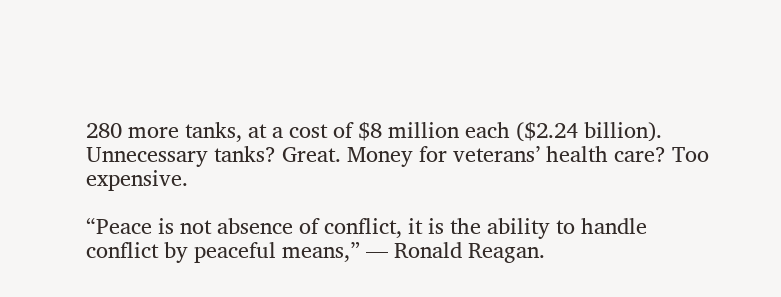280 more tanks, at a cost of $8 million each ($2.24 billion). Unnecessary tanks? Great. Money for veterans’ health care? Too expensive.

“Peace is not absence of conflict, it is the ability to handle conflict by peaceful means,” — Ronald Reagan.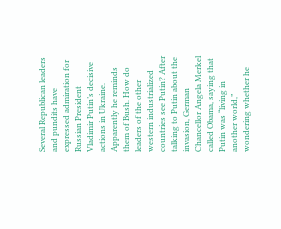Several Republican leaders and pundits have expressed admiration for Russian President Vladimir Putin’s decisive actions in Ukraine. Apparently he reminds them of Bush. How do leaders of the other western industrialized countries see Putin? After talking to Putin about the invasion, German Chancellor Angela Merkel called Obama, saying that Putin was “living in another world,” wondering whether he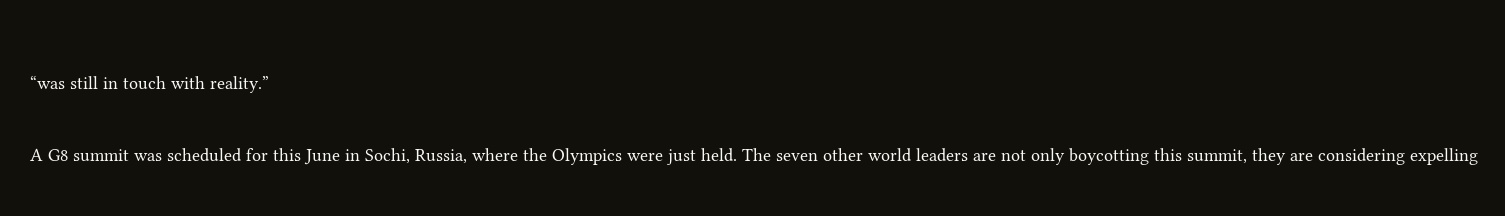“was still in touch with reality.”

A G8 summit was scheduled for this June in Sochi, Russia, where the Olympics were just held. The seven other world leaders are not only boycotting this summit, they are considering expelling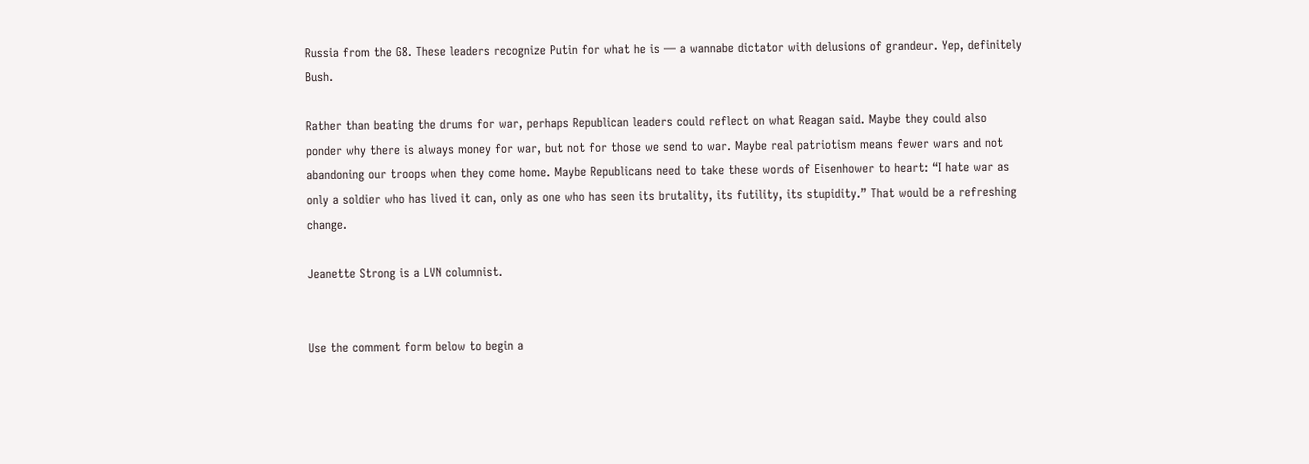Russia from the G8. These leaders recognize Putin for what he is — a wannabe dictator with delusions of grandeur. Yep, definitely Bush.

Rather than beating the drums for war, perhaps Republican leaders could reflect on what Reagan said. Maybe they could also ponder why there is always money for war, but not for those we send to war. Maybe real patriotism means fewer wars and not abandoning our troops when they come home. Maybe Republicans need to take these words of Eisenhower to heart: “I hate war as only a soldier who has lived it can, only as one who has seen its brutality, its futility, its stupidity.” That would be a refreshing change.

Jeanette Strong is a LVN columnist.


Use the comment form below to begin a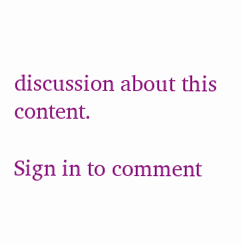discussion about this content.

Sign in to comment